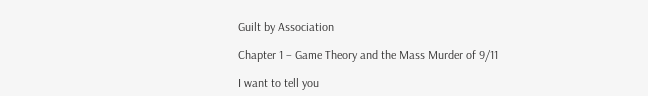Guilt by Association

Chapter 1 – Game Theory and the Mass Murder of 9/11

I want to tell you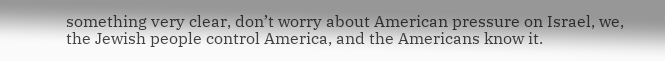something very clear, don’t worry about American pressure on Israel, we, the Jewish people control America, and the Americans know it.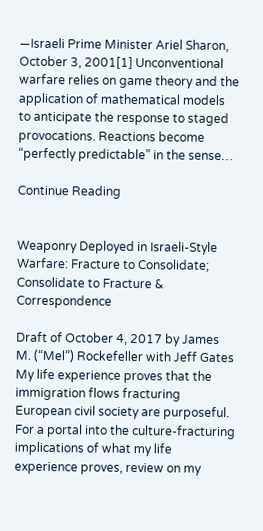—Israeli Prime Minister Ariel Sharon, October 3, 2001[1] Unconventional warfare relies on game theory and the application of mathematical models to anticipate the response to staged provocations. Reactions become “perfectly predictable” in the sense…

Continue Reading


Weaponry Deployed in Israeli-Style Warfare: Fracture to Consolidate; Consolidate to Fracture & Correspondence

Draft of October 4, 2017 by James M. (“Mel”) Rockefeller with Jeff Gates My life experience proves that the immigration flows fracturing European civil society are purposeful. For a portal into the culture-fracturing implications of what my life experience proves, review on my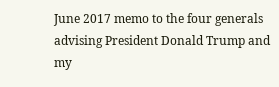June 2017 memo to the four generals advising President Donald Trump and my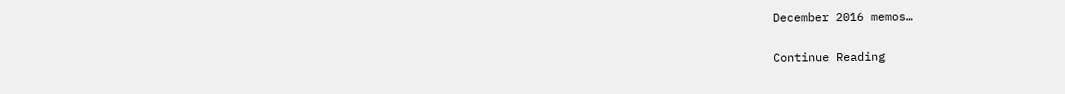December 2016 memos…

Continue Reading